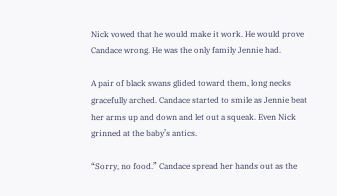Nick vowed that he would make it work. He would prove Candace wrong. He was the only family Jennie had.

A pair of black swans glided toward them, long necks gracefully arched. Candace started to smile as Jennie beat her arms up and down and let out a squeak. Even Nick grinned at the baby’s antics.

“Sorry, no food.” Candace spread her hands out as the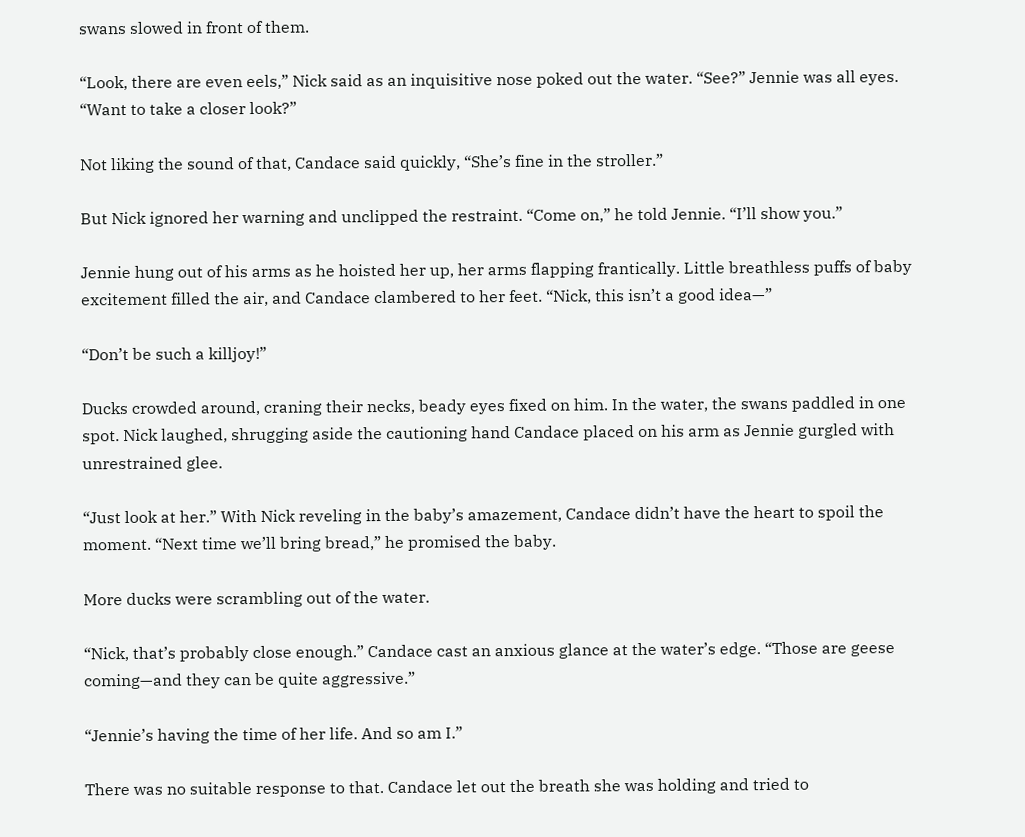swans slowed in front of them.

“Look, there are even eels,” Nick said as an inquisitive nose poked out the water. “See?” Jennie was all eyes. “Want to take a closer look?”

Not liking the sound of that, Candace said quickly, “She’s fine in the stroller.”

But Nick ignored her warning and unclipped the restraint. “Come on,” he told Jennie. “I’ll show you.”

Jennie hung out of his arms as he hoisted her up, her arms flapping frantically. Little breathless puffs of baby excitement filled the air, and Candace clambered to her feet. “Nick, this isn’t a good idea—”

“Don’t be such a killjoy!”

Ducks crowded around, craning their necks, beady eyes fixed on him. In the water, the swans paddled in one spot. Nick laughed, shrugging aside the cautioning hand Candace placed on his arm as Jennie gurgled with unrestrained glee.

“Just look at her.” With Nick reveling in the baby’s amazement, Candace didn’t have the heart to spoil the moment. “Next time we’ll bring bread,” he promised the baby.

More ducks were scrambling out of the water.

“Nick, that’s probably close enough.” Candace cast an anxious glance at the water’s edge. “Those are geese coming—and they can be quite aggressive.”

“Jennie’s having the time of her life. And so am I.”

There was no suitable response to that. Candace let out the breath she was holding and tried to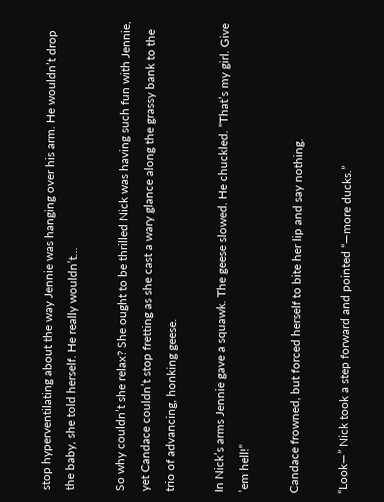stop hyperventilating about the way Jennie was hanging over his arm. He wouldn’t drop the baby, she told herself. He really wouldn’t…

So why couldn’t she relax? She ought to be thrilled Nick was having such fun with Jennie, yet Candace couldn’t stop fretting as she cast a wary glance along the grassy bank to the trio of advancing, honking geese.

In Nick’s arms Jennie gave a squawk. The geese slowed. He chuckled. “That’s my girl. Give ’em hell!”

Candace frowned, but forced herself to bite her lip and say nothing.

“Look—” Nick took a step forward and pointed “—more ducks.”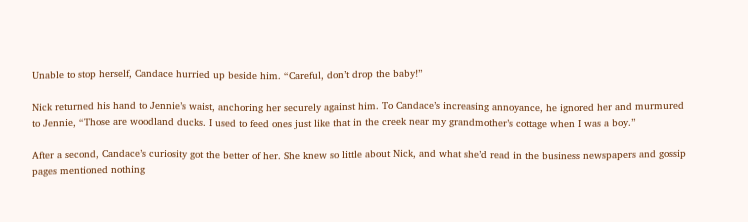Unable to stop herself, Candace hurried up beside him. “Careful, don’t drop the baby!”

Nick returned his hand to Jennie’s waist, anchoring her securely against him. To Candace’s increasing annoyance, he ignored her and murmured to Jennie, “Those are woodland ducks. I used to feed ones just like that in the creek near my grandmother’s cottage when I was a boy.”

After a second, Candace’s curiosity got the better of her. She knew so little about Nick, and what she’d read in the business newspapers and gossip pages mentioned nothing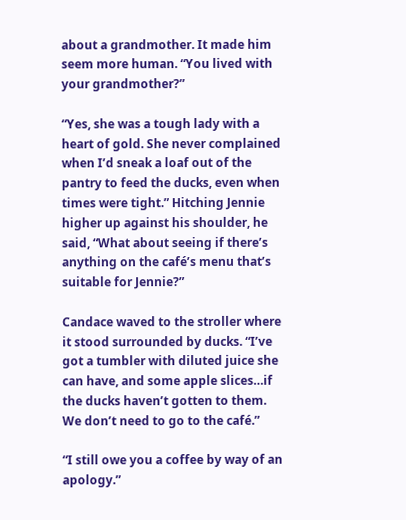about a grandmother. It made him seem more human. “You lived with your grandmother?”

“Yes, she was a tough lady with a heart of gold. She never complained when I’d sneak a loaf out of the pantry to feed the ducks, even when times were tight.” Hitching Jennie higher up against his shoulder, he said, “What about seeing if there’s anything on the café’s menu that’s suitable for Jennie?”

Candace waved to the stroller where it stood surrounded by ducks. “I’ve got a tumbler with diluted juice she can have, and some apple slices…if the ducks haven’t gotten to them. We don’t need to go to the café.”

“I still owe you a coffee by way of an apology.”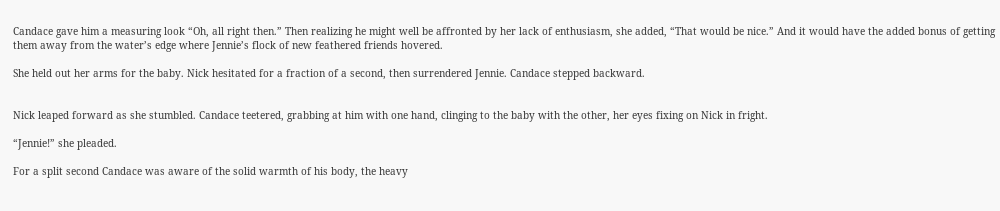Candace gave him a measuring look “Oh, all right then.” Then realizing he might well be affronted by her lack of enthusiasm, she added, “That would be nice.” And it would have the added bonus of getting them away from the water’s edge where Jennie’s flock of new feathered friends hovered.

She held out her arms for the baby. Nick hesitated for a fraction of a second, then surrendered Jennie. Candace stepped backward.


Nick leaped forward as she stumbled. Candace teetered, grabbing at him with one hand, clinging to the baby with the other, her eyes fixing on Nick in fright.

“Jennie!” she pleaded.

For a split second Candace was aware of the solid warmth of his body, the heavy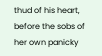thud of his heart, before the sobs of her own panicky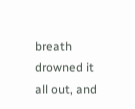breath drowned it all out, and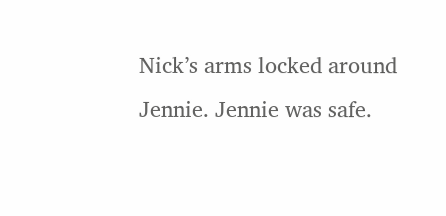Nick’s arms locked around Jennie. Jennie was safe.